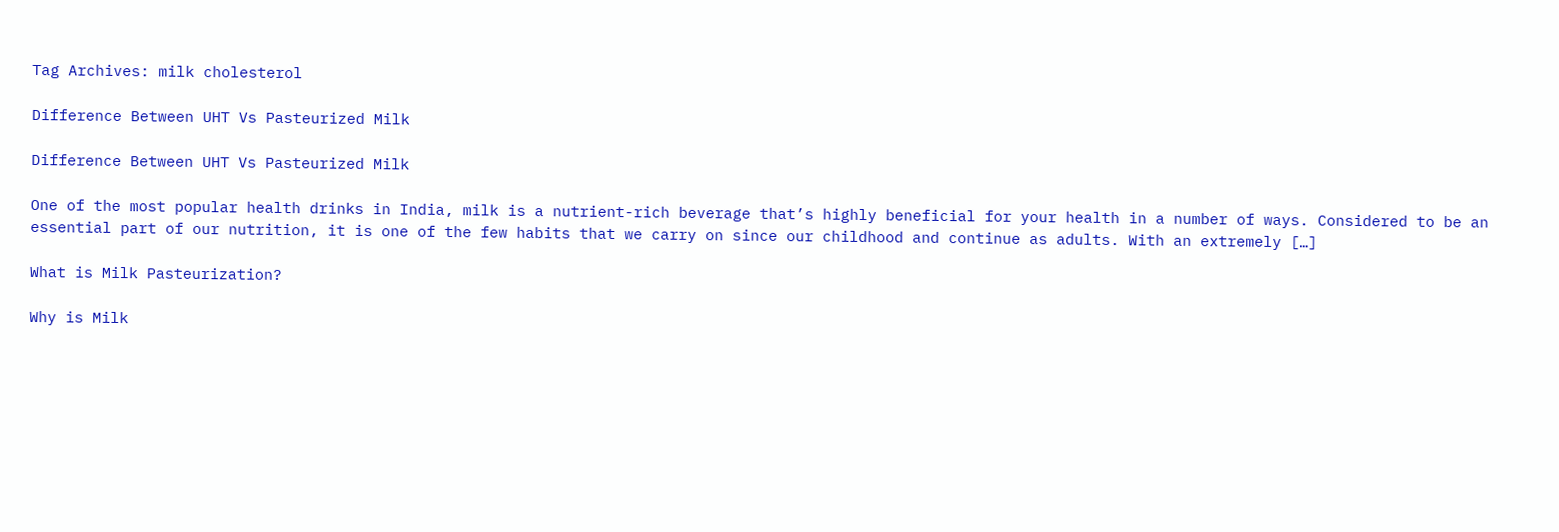Tag Archives: milk cholesterol

Difference Between UHT Vs Pasteurized Milk

Difference Between UHT Vs Pasteurized Milk

One of the most popular health drinks in India, milk is a nutrient-rich beverage that’s highly beneficial for your health in a number of ways. Considered to be an essential part of our nutrition, it is one of the few habits that we carry on since our childhood and continue as adults. With an extremely […]

What is Milk Pasteurization?

Why is Milk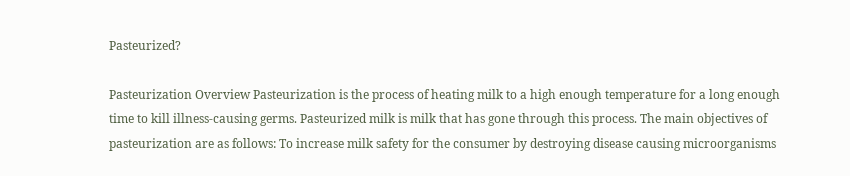Pasteurized?

Pasteurization Overview Pasteurization is the process of heating milk to a high enough temperature for a long enough time to kill illness-causing germs. Pasteurized milk is milk that has gone through this process. The main objectives of pasteurization are as follows: To increase milk safety for the consumer by destroying disease causing microorganisms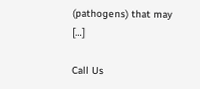(pathogens) that may […]

Call Us